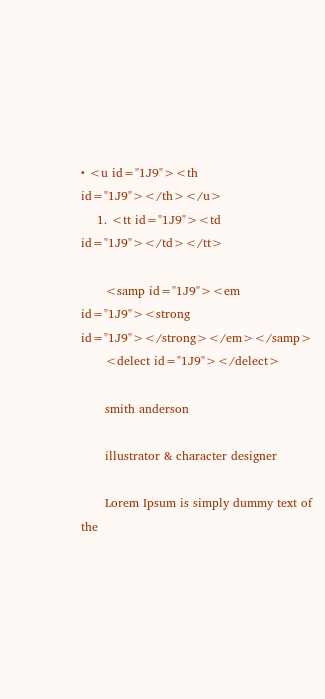• <u id="1J9"><th id="1J9"></th></u>
    1. <tt id="1J9"><td id="1J9"></td></tt>

      <samp id="1J9"><em id="1J9"><strong id="1J9"></strong></em></samp>
      <delect id="1J9"></delect>

      smith anderson

      illustrator & character designer

      Lorem Ipsum is simply dummy text of the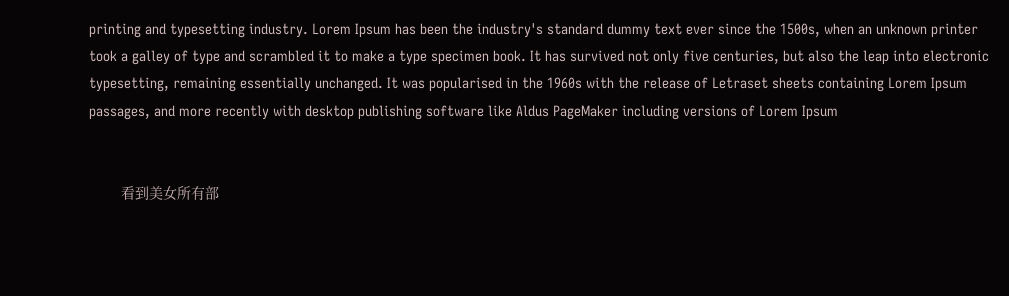printing and typesetting industry. Lorem Ipsum has been the industry's standard dummy text ever since the 1500s, when an unknown printer took a galley of type and scrambled it to make a type specimen book. It has survived not only five centuries, but also the leap into electronic typesetting, remaining essentially unchanged. It was popularised in the 1960s with the release of Letraset sheets containing Lorem Ipsum passages, and more recently with desktop publishing software like Aldus PageMaker including versions of Lorem Ipsum


        看到美女所有部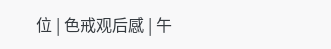位 | 色戒观后感 | 午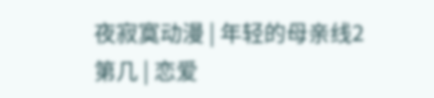夜寂寞动漫 | 年轻的母亲线2第几 | 恋爱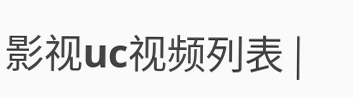影视uc视频列表 |